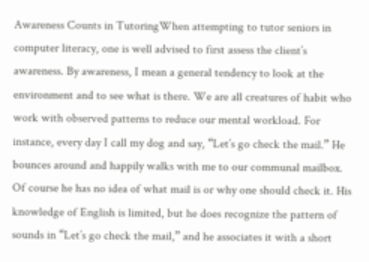Awareness Counts in TutoringWhen attempting to tutor seniors in computer literacy, one is well advised to first assess the client’s awareness. By awareness, I mean a general tendency to look at the environment and to see what is there. We are all creatures of habit who work with observed patterns to reduce our mental workload. For instance, every day I call my dog and say, “Let’s go check the mail.” He bounces around and happily walks with me to our communal mailbox. Of course he has no idea of what mail is or why one should check it. His knowledge of English is limited, but he does recognize the pattern of sounds in “Let’s go check the mail,” and he associates it with a short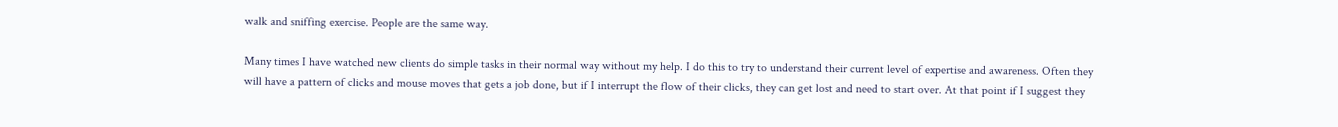walk and sniffing exercise. People are the same way.

Many times I have watched new clients do simple tasks in their normal way without my help. I do this to try to understand their current level of expertise and awareness. Often they will have a pattern of clicks and mouse moves that gets a job done, but if I interrupt the flow of their clicks, they can get lost and need to start over. At that point if I suggest they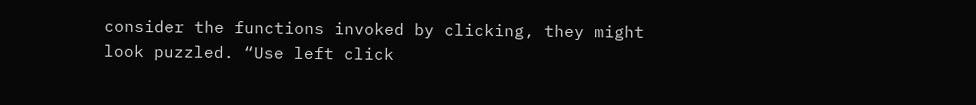consider the functions invoked by clicking, they might look puzzled. “Use left click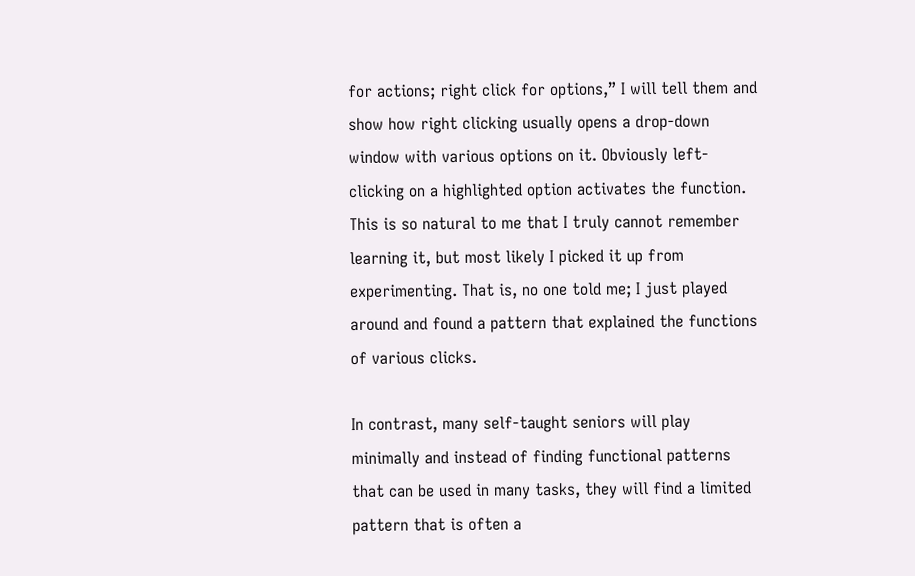for actions; right click for options,” I will tell them and show how right clicking usually opens a drop-down window with various options on it. Obviously left-clicking on a highlighted option activates the function. This is so natural to me that I truly cannot remember learning it, but most likely I picked it up from experimenting. That is, no one told me; I just played around and found a pattern that explained the functions of various clicks.

In contrast, many self-taught seniors will play minimally and instead of finding functional patterns that can be used in many tasks, they will find a limited pattern that is often a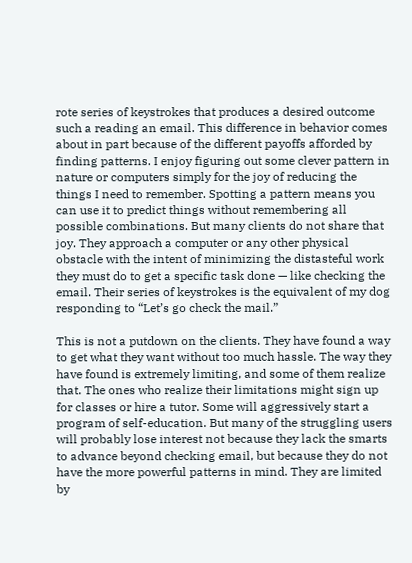rote series of keystrokes that produces a desired outcome such a reading an email. This difference in behavior comes about in part because of the different payoffs afforded by finding patterns. I enjoy figuring out some clever pattern in nature or computers simply for the joy of reducing the things I need to remember. Spotting a pattern means you can use it to predict things without remembering all possible combinations. But many clients do not share that joy. They approach a computer or any other physical obstacle with the intent of minimizing the distasteful work they must do to get a specific task done — like checking the email. Their series of keystrokes is the equivalent of my dog responding to “Let’s go check the mail.”

This is not a putdown on the clients. They have found a way to get what they want without too much hassle. The way they have found is extremely limiting, and some of them realize that. The ones who realize their limitations might sign up for classes or hire a tutor. Some will aggressively start a program of self-education. But many of the struggling users will probably lose interest not because they lack the smarts to advance beyond checking email, but because they do not have the more powerful patterns in mind. They are limited by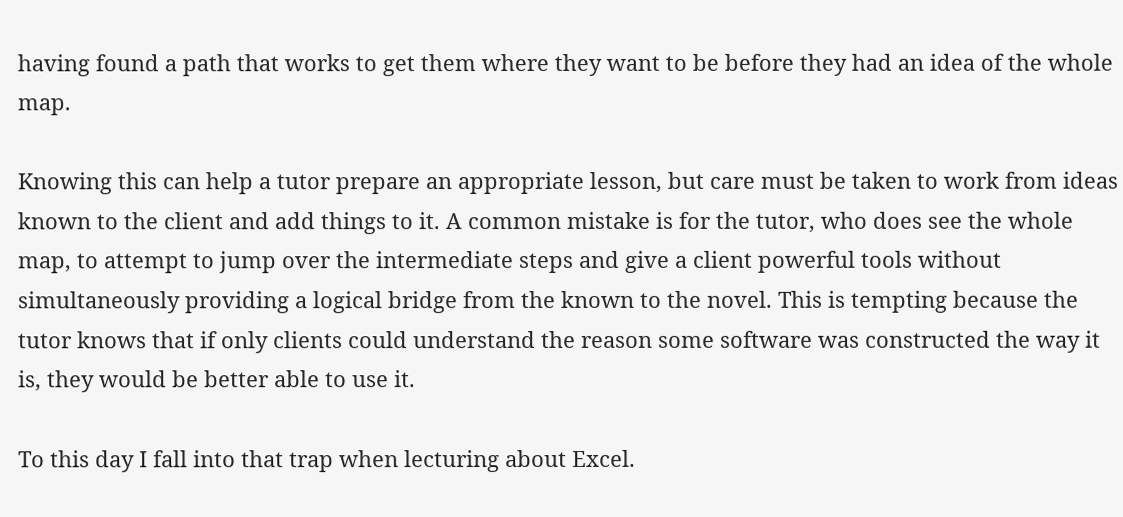having found a path that works to get them where they want to be before they had an idea of the whole map.

Knowing this can help a tutor prepare an appropriate lesson, but care must be taken to work from ideas known to the client and add things to it. A common mistake is for the tutor, who does see the whole map, to attempt to jump over the intermediate steps and give a client powerful tools without simultaneously providing a logical bridge from the known to the novel. This is tempting because the tutor knows that if only clients could understand the reason some software was constructed the way it is, they would be better able to use it.

To this day I fall into that trap when lecturing about Excel.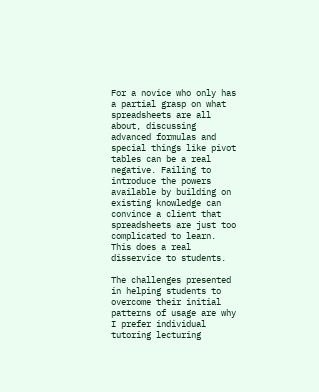For a novice who only has a partial grasp on what spreadsheets are all about, discussing advanced formulas and special things like pivot tables can be a real negative. Failing to introduce the powers available by building on existing knowledge can convince a client that spreadsheets are just too complicated to learn. This does a real disservice to students.

The challenges presented in helping students to overcome their initial patterns of usage are why I prefer individual tutoring lecturing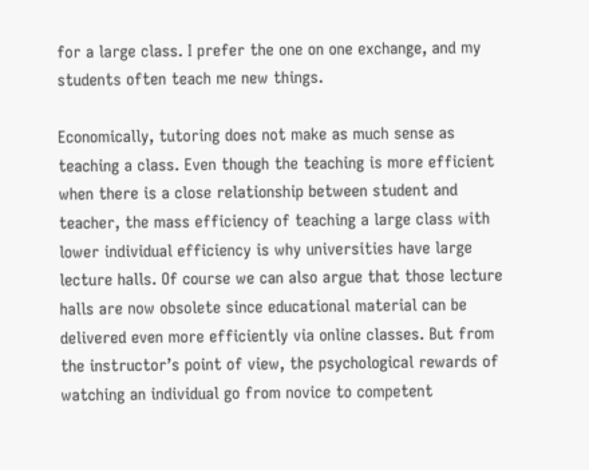for a large class. I prefer the one on one exchange, and my students often teach me new things.

Economically, tutoring does not make as much sense as teaching a class. Even though the teaching is more efficient when there is a close relationship between student and teacher, the mass efficiency of teaching a large class with lower individual efficiency is why universities have large lecture halls. Of course we can also argue that those lecture halls are now obsolete since educational material can be delivered even more efficiently via online classes. But from the instructor’s point of view, the psychological rewards of watching an individual go from novice to competent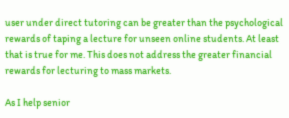user under direct tutoring can be greater than the psychological rewards of taping a lecture for unseen online students. At least that is true for me. This does not address the greater financial rewards for lecturing to mass markets.

As I help senior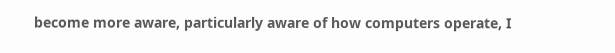become more aware, particularly aware of how computers operate, I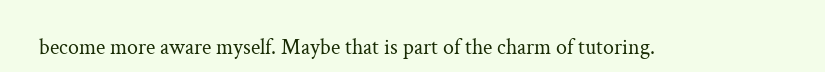become more aware myself. Maybe that is part of the charm of tutoring.